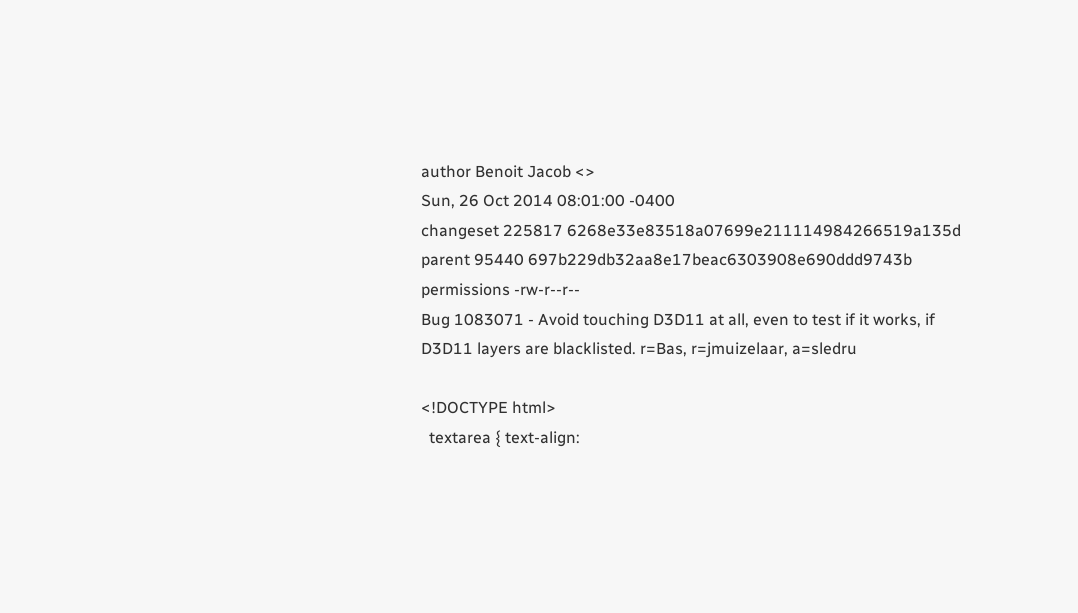author Benoit Jacob <>
Sun, 26 Oct 2014 08:01:00 -0400
changeset 225817 6268e33e83518a07699e211114984266519a135d
parent 95440 697b229db32aa8e17beac6303908e690ddd9743b
permissions -rw-r--r--
Bug 1083071 - Avoid touching D3D11 at all, even to test if it works, if D3D11 layers are blacklisted. r=Bas, r=jmuizelaar, a=sledru

<!DOCTYPE html>
  textarea { text-align: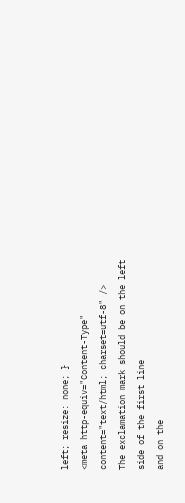left; resize: none; }
<meta http-equiv="Content-Type" content="text/html; charset=utf-8" />
The exclamation mark should be on the left side of the first line
and on the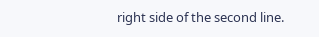right side of the second line.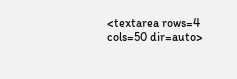<textarea rows=4 cols=50 dir=auto>